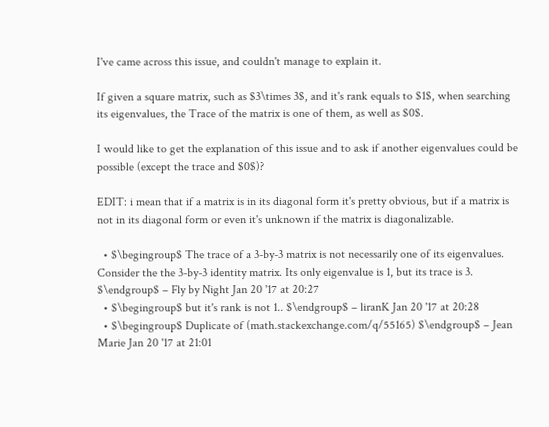I've came across this issue, and couldn't manage to explain it.

If given a square matrix, such as $3\times 3$, and it's rank equals to $1$, when searching its eigenvalues, the Trace of the matrix is one of them, as well as $0$.

I would like to get the explanation of this issue and to ask if another eigenvalues could be possible (except the trace and $0$)?

EDIT: i mean that if a matrix is in its diagonal form it's pretty obvious, but if a matrix is not in its diagonal form or even it's unknown if the matrix is diagonalizable.

  • $\begingroup$ The trace of a 3-by-3 matrix is not necessarily one of its eigenvalues. Consider the the 3-by-3 identity matrix. Its only eigenvalue is 1, but its trace is 3. $\endgroup$ – Fly by Night Jan 20 '17 at 20:27
  • $\begingroup$ but it's rank is not 1.. $\endgroup$ – liranK Jan 20 '17 at 20:28
  • $\begingroup$ Duplicate of (math.stackexchange.com/q/55165) $\endgroup$ – Jean Marie Jan 20 '17 at 21:01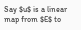Say $u$ is a linear map from $E$ to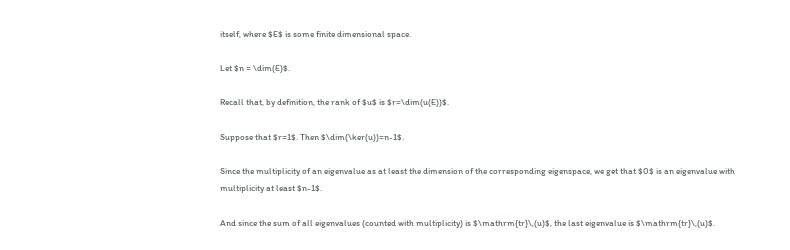itself, where $E$ is some finite dimensional space.

Let $n = \dim(E)$.

Recall that, by definition, the rank of $u$ is $r=\dim(u(E))$.

Suppose that $r=1$. Then $\dim(\ker(u))=n-1$.

Since the multiplicity of an eigenvalue as at least the dimension of the corresponding eigenspace, we get that $0$ is an eigenvalue with multiplicity at least $n-1$.

And since the sum of all eigenvalues (counted with multiplicity) is $\mathrm{tr}\,(u)$, the last eigenvalue is $\mathrm{tr}\,(u)$.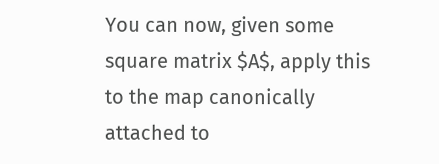You can now, given some square matrix $A$, apply this to the map canonically attached to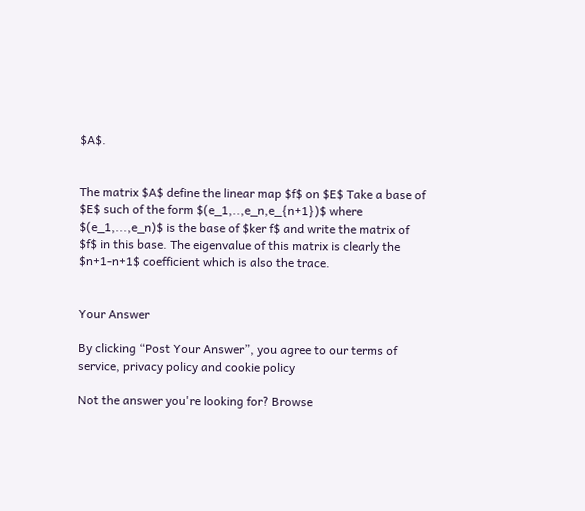$A$.


The matrix $A$ define the linear map $f$ on $E$ Take a base of $E$ such of the form $(e_1,..,e_n,e_{n+1})$ where $(e_1,...,e_n)$ is the base of $ker f$ and write the matrix of $f$ in this base. The eigenvalue of this matrix is clearly the $n+1-n+1$ coefficient which is also the trace.


Your Answer

By clicking “Post Your Answer”, you agree to our terms of service, privacy policy and cookie policy

Not the answer you're looking for? Browse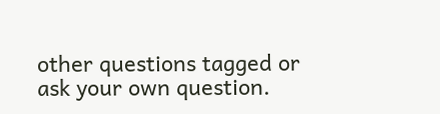other questions tagged or ask your own question.